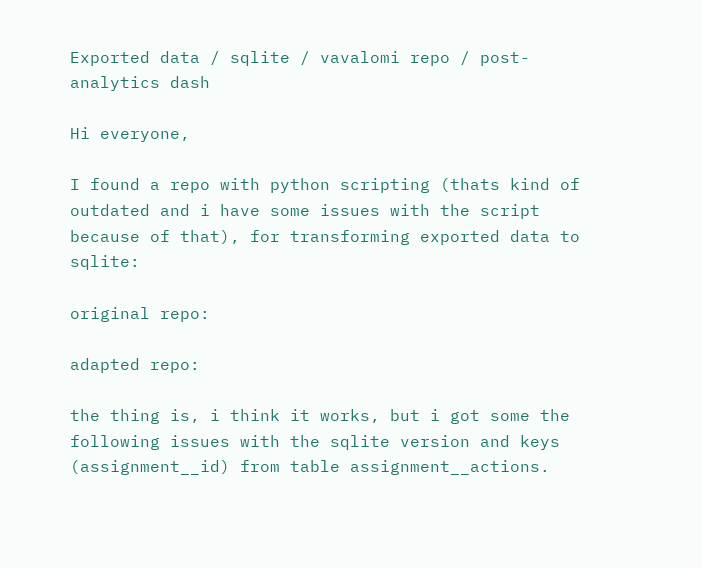Exported data / sqlite / vavalomi repo / post-analytics dash

Hi everyone,

I found a repo with python scripting (thats kind of outdated and i have some issues with the script because of that), for transforming exported data to sqlite:

original repo:

adapted repo:

the thing is, i think it works, but i got some the following issues with the sqlite version and keys (assignment__id) from table assignment__actions.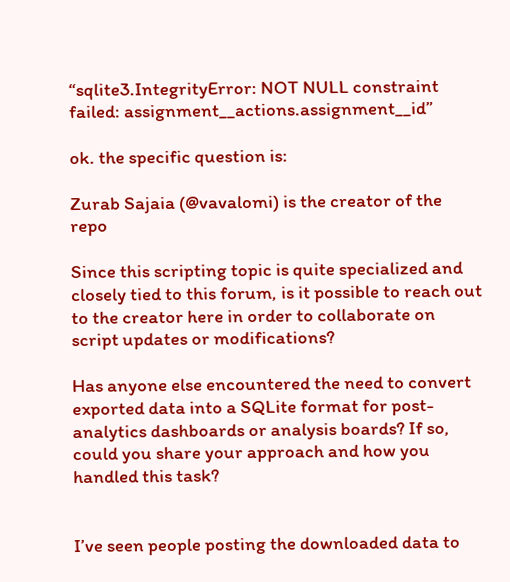“sqlite3.IntegrityError: NOT NULL constraint failed: assignment__actions.assignment__id”

ok. the specific question is:

Zurab Sajaia (@vavalomi) is the creator of the repo

Since this scripting topic is quite specialized and closely tied to this forum, is it possible to reach out to the creator here in order to collaborate on script updates or modifications?

Has anyone else encountered the need to convert exported data into a SQLite format for post-analytics dashboards or analysis boards? If so, could you share your approach and how you handled this task?


I’ve seen people posting the downloaded data to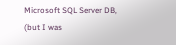Microsoft SQL Server DB, (but I was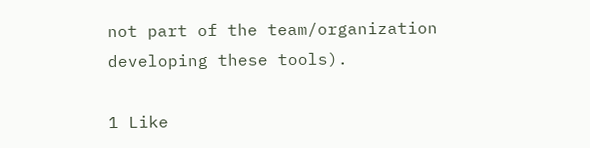not part of the team/organization developing these tools).

1 Like